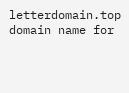letterdomain.top domain name for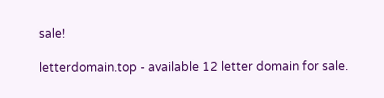sale!

letterdomain.top - available 12 letter domain for sale.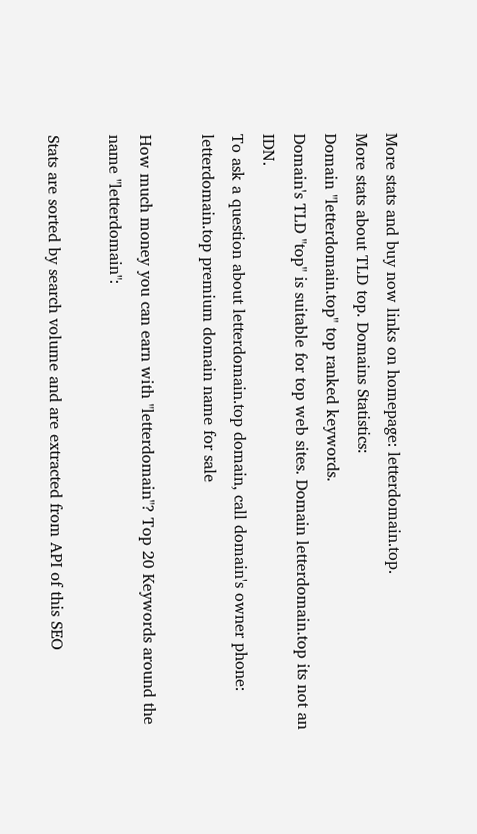More stats and buy now links on homepage: letterdomain.top.
More stats about TLD top. Domains Statistics:
Domain "letterdomain.top" top ranked keywords.
Domain's TLD "top" is suitable for top web sites. Domain letterdomain.top its not an IDN.
To ask a question about letterdomain.top domain, call domain's owner phone:
letterdomain.top premium domain name for sale

How much money you can earn with "letterdomain"? Top 20 Keywords around the name "letterdomain":

Stats are sorted by search volume and are extracted from API of this SEO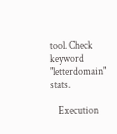tool. Check keyword "letterdomain" stats.

    Execution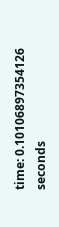time: 0.10106897354126 seconds